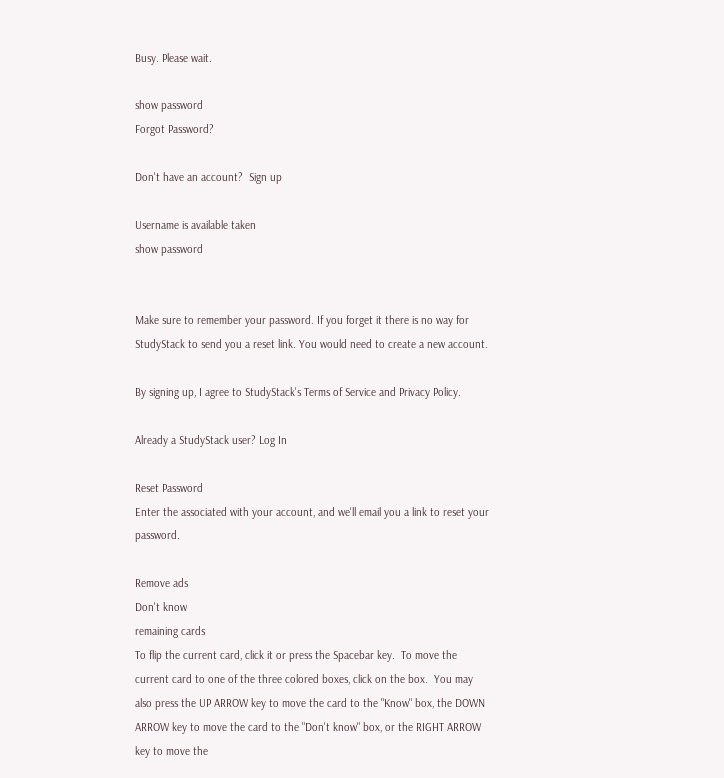Busy. Please wait.

show password
Forgot Password?

Don't have an account?  Sign up

Username is available taken
show password


Make sure to remember your password. If you forget it there is no way for StudyStack to send you a reset link. You would need to create a new account.

By signing up, I agree to StudyStack's Terms of Service and Privacy Policy.

Already a StudyStack user? Log In

Reset Password
Enter the associated with your account, and we'll email you a link to reset your password.

Remove ads
Don't know
remaining cards
To flip the current card, click it or press the Spacebar key.  To move the current card to one of the three colored boxes, click on the box.  You may also press the UP ARROW key to move the card to the "Know" box, the DOWN ARROW key to move the card to the "Don't know" box, or the RIGHT ARROW key to move the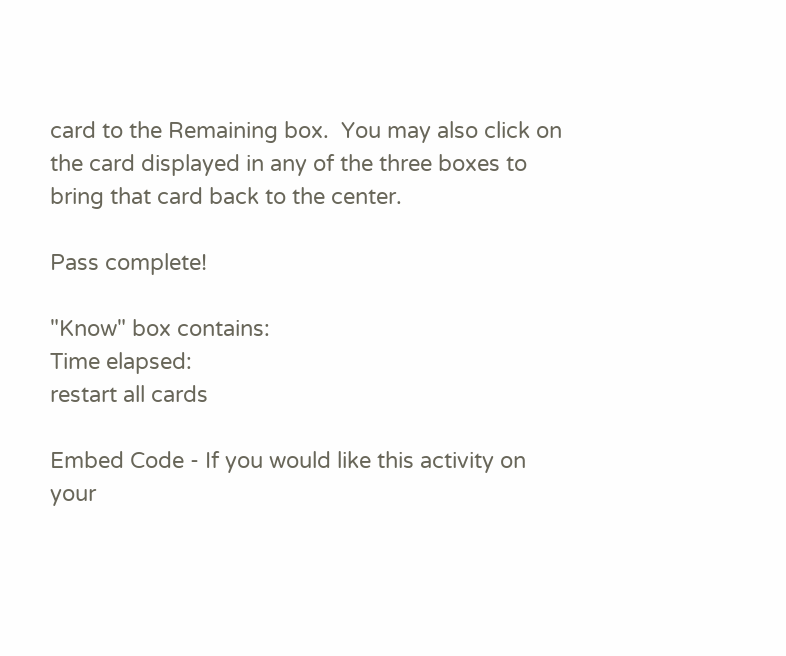card to the Remaining box.  You may also click on the card displayed in any of the three boxes to bring that card back to the center.

Pass complete!

"Know" box contains:
Time elapsed:
restart all cards

Embed Code - If you would like this activity on your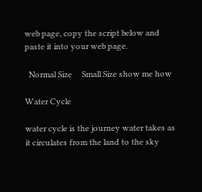web page, copy the script below and paste it into your web page.

  Normal Size     Small Size show me how

Water Cycle

water cycle is the journey water takes as it circulates from the land to the sky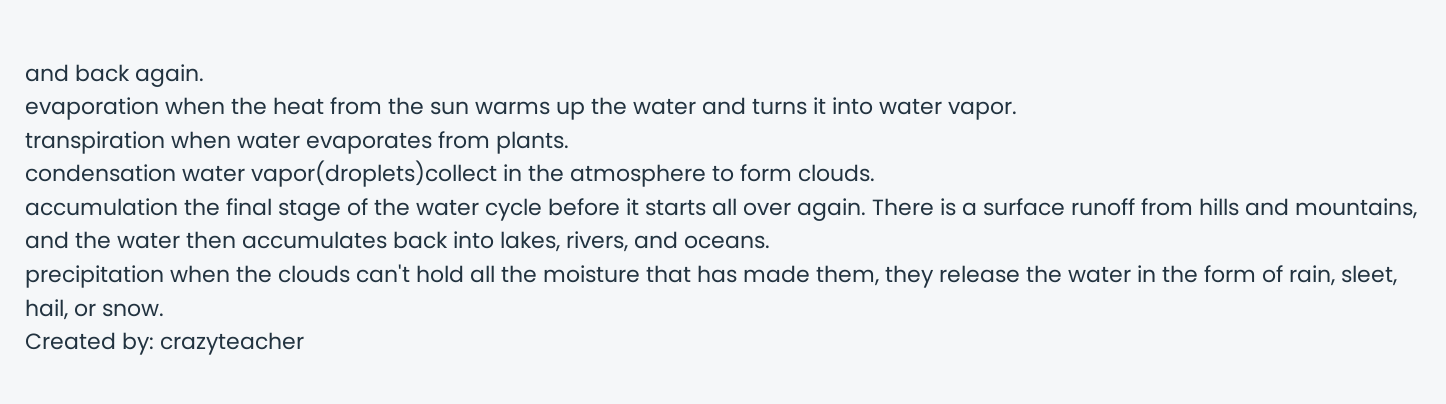and back again.
evaporation when the heat from the sun warms up the water and turns it into water vapor.
transpiration when water evaporates from plants.
condensation water vapor(droplets)collect in the atmosphere to form clouds.
accumulation the final stage of the water cycle before it starts all over again. There is a surface runoff from hills and mountains, and the water then accumulates back into lakes, rivers, and oceans.
precipitation when the clouds can't hold all the moisture that has made them, they release the water in the form of rain, sleet, hail, or snow.
Created by: crazyteacher